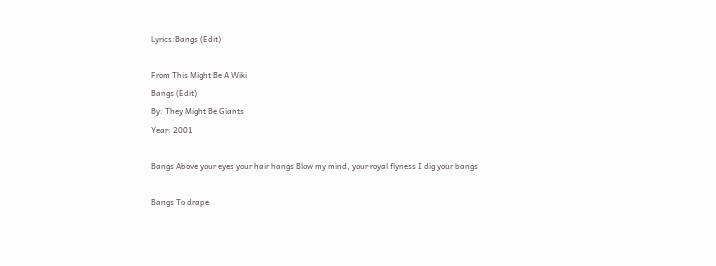Lyrics:Bangs (Edit)

From This Might Be A Wiki
Bangs (Edit)
By: They Might Be Giants
Year: 2001

Bangs Above your eyes your hair hangs Blow my mind, your royal flyness I dig your bangs

Bangs To drape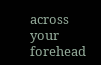across your forehead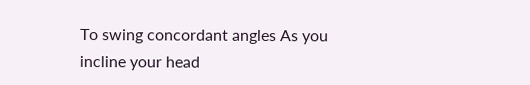To swing concordant angles As you incline your head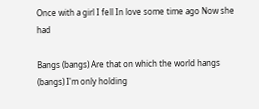Once with a girl I fell In love some time ago Now she had

Bangs (bangs) Are that on which the world hangs (bangs) I'm only holding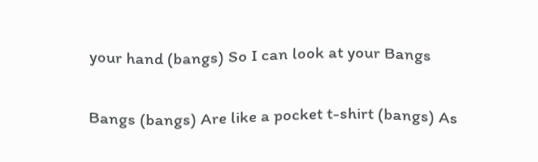your hand (bangs) So I can look at your Bangs

Bangs (bangs) Are like a pocket t-shirt (bangs) As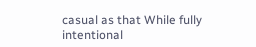casual as that While fully intentional